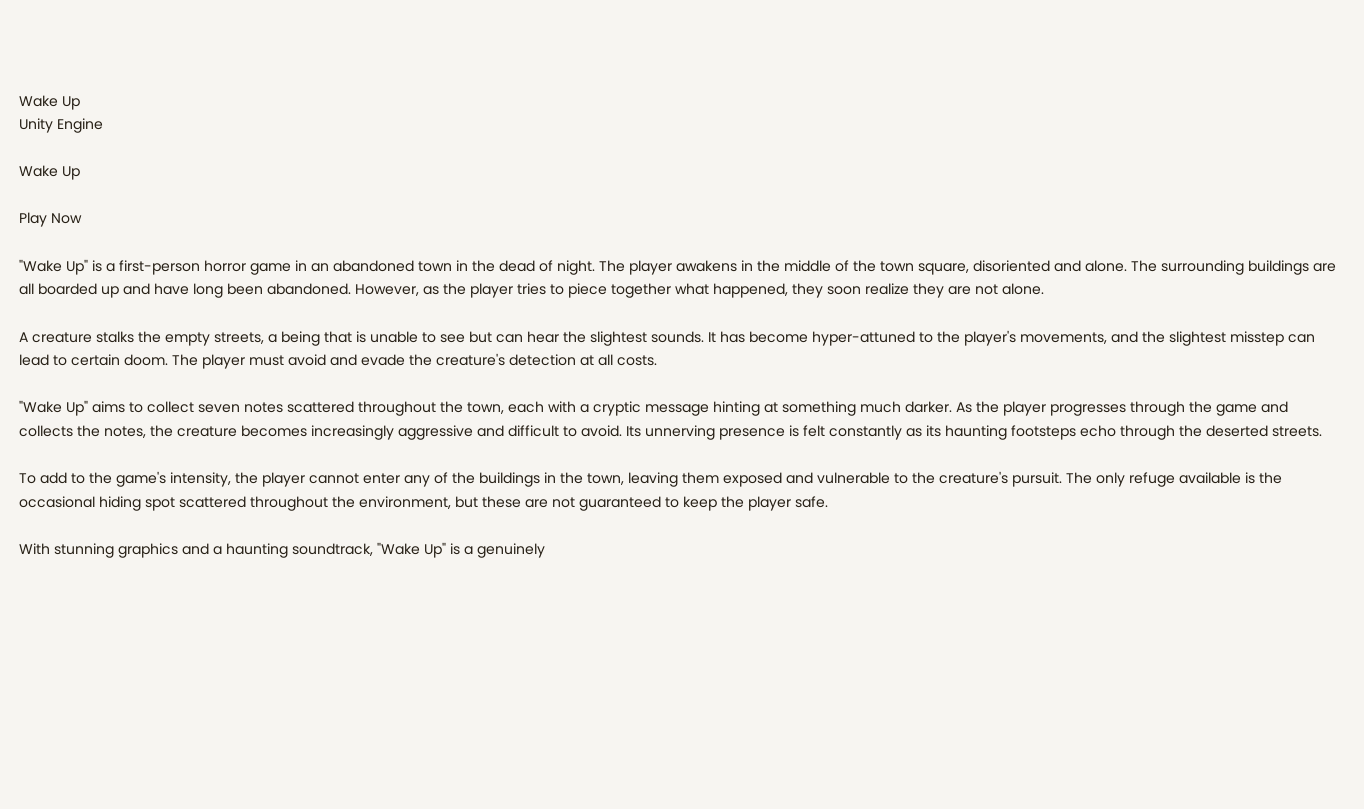Wake Up
Unity Engine

Wake Up

Play Now

"Wake Up" is a first-person horror game in an abandoned town in the dead of night. The player awakens in the middle of the town square, disoriented and alone. The surrounding buildings are all boarded up and have long been abandoned. However, as the player tries to piece together what happened, they soon realize they are not alone.

A creature stalks the empty streets, a being that is unable to see but can hear the slightest sounds. It has become hyper-attuned to the player's movements, and the slightest misstep can lead to certain doom. The player must avoid and evade the creature's detection at all costs.

"Wake Up" aims to collect seven notes scattered throughout the town, each with a cryptic message hinting at something much darker. As the player progresses through the game and collects the notes, the creature becomes increasingly aggressive and difficult to avoid. Its unnerving presence is felt constantly as its haunting footsteps echo through the deserted streets.

To add to the game's intensity, the player cannot enter any of the buildings in the town, leaving them exposed and vulnerable to the creature's pursuit. The only refuge available is the occasional hiding spot scattered throughout the environment, but these are not guaranteed to keep the player safe.

With stunning graphics and a haunting soundtrack, "Wake Up" is a genuinely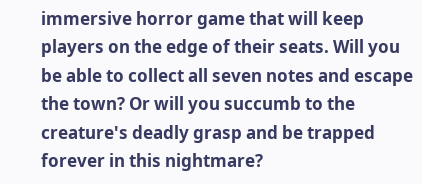immersive horror game that will keep players on the edge of their seats. Will you be able to collect all seven notes and escape the town? Or will you succumb to the creature's deadly grasp and be trapped forever in this nightmare?